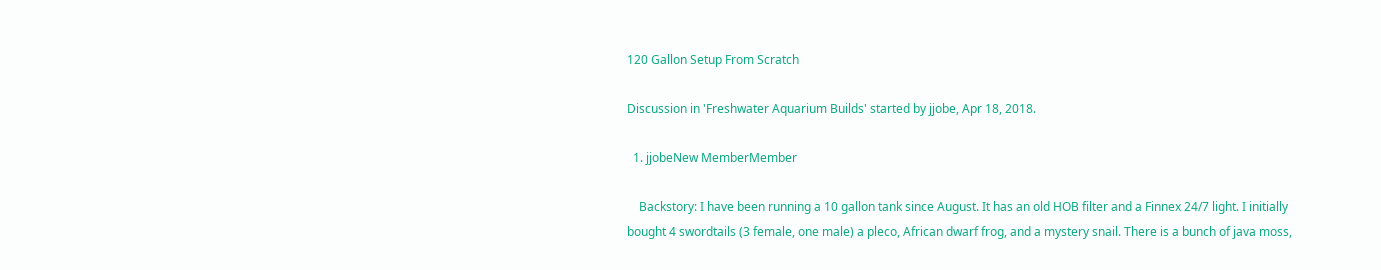120 Gallon Setup From Scratch

Discussion in 'Freshwater Aquarium Builds' started by jjobe, Apr 18, 2018.

  1. jjobeNew MemberMember

    Backstory: I have been running a 10 gallon tank since August. It has an old HOB filter and a Finnex 24/7 light. I initially bought 4 swordtails (3 female, one male) a pleco, African dwarf frog, and a mystery snail. There is a bunch of java moss,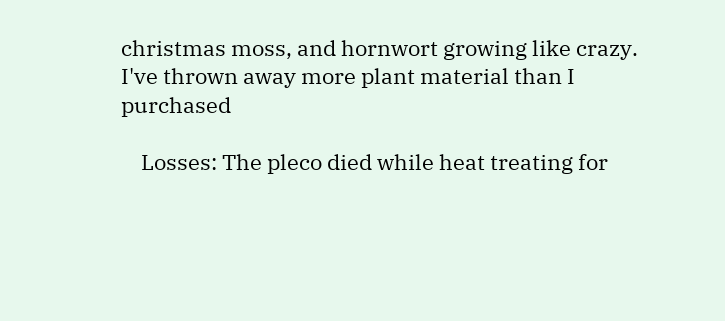christmas moss, and hornwort growing like crazy. I've thrown away more plant material than I purchased

    Losses: The pleco died while heat treating for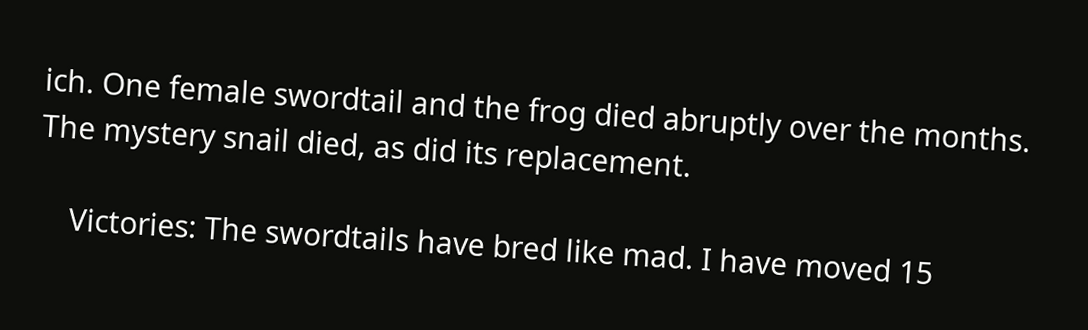ich. One female swordtail and the frog died abruptly over the months. The mystery snail died, as did its replacement.

    Victories: The swordtails have bred like mad. I have moved 15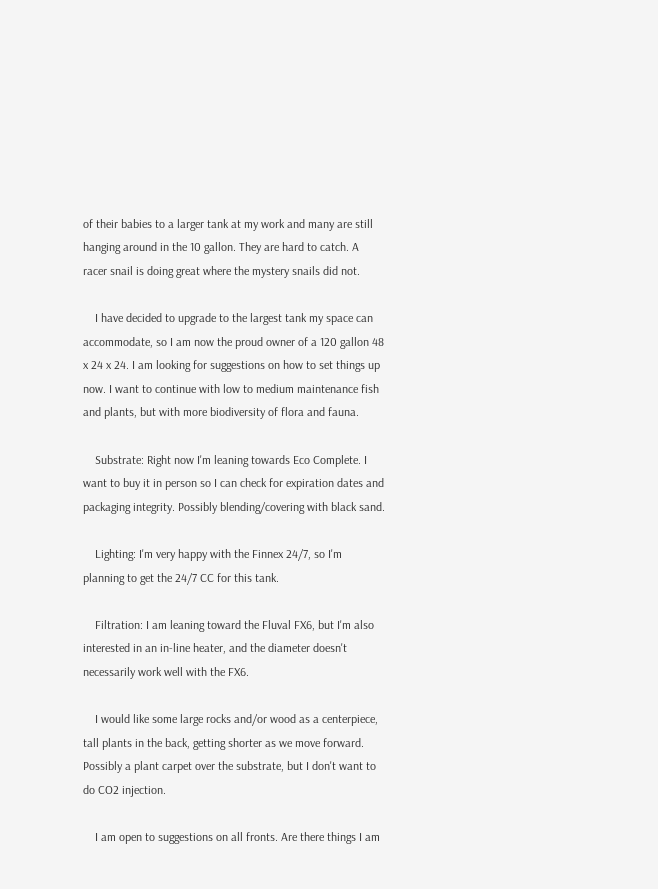of their babies to a larger tank at my work and many are still hanging around in the 10 gallon. They are hard to catch. A racer snail is doing great where the mystery snails did not.

    I have decided to upgrade to the largest tank my space can accommodate, so I am now the proud owner of a 120 gallon 48 x 24 x 24. I am looking for suggestions on how to set things up now. I want to continue with low to medium maintenance fish and plants, but with more biodiversity of flora and fauna.

    Substrate: Right now I'm leaning towards Eco Complete. I want to buy it in person so I can check for expiration dates and packaging integrity. Possibly blending/covering with black sand.

    Lighting: I'm very happy with the Finnex 24/7, so I'm planning to get the 24/7 CC for this tank.

    Filtration: I am leaning toward the Fluval FX6, but I'm also interested in an in-line heater, and the diameter doesn't necessarily work well with the FX6.

    I would like some large rocks and/or wood as a centerpiece, tall plants in the back, getting shorter as we move forward. Possibly a plant carpet over the substrate, but I don't want to do CO2 injection.

    I am open to suggestions on all fronts. Are there things I am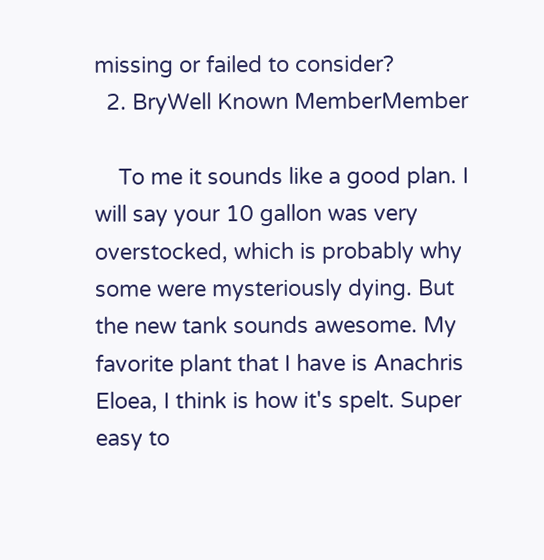missing or failed to consider?
  2. BryWell Known MemberMember

    To me it sounds like a good plan. I will say your 10 gallon was very overstocked, which is probably why some were mysteriously dying. But the new tank sounds awesome. My favorite plant that I have is Anachris Eloea, I think is how it's spelt. Super easy to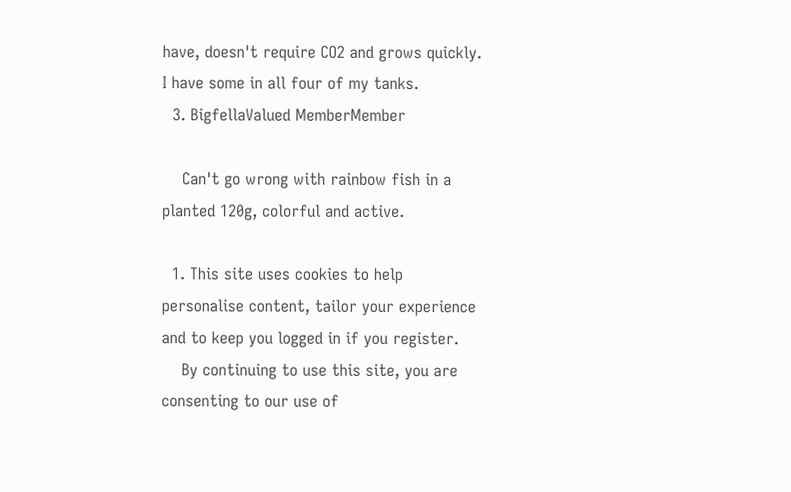have, doesn't require CO2 and grows quickly. I have some in all four of my tanks.
  3. BigfellaValued MemberMember

    Can't go wrong with rainbow fish in a planted 120g, colorful and active.

  1. This site uses cookies to help personalise content, tailor your experience and to keep you logged in if you register.
    By continuing to use this site, you are consenting to our use of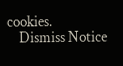cookies.
    Dismiss Notice